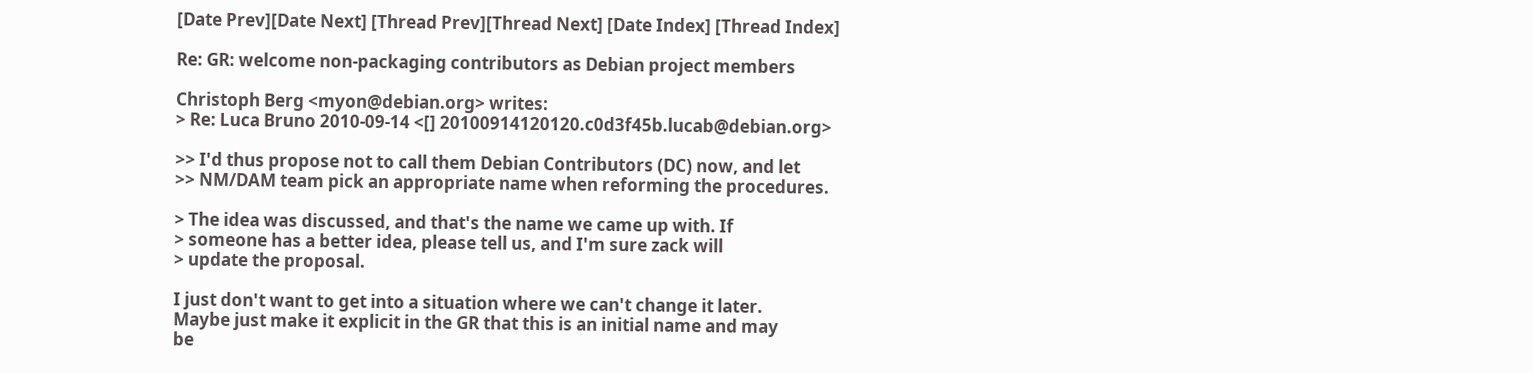[Date Prev][Date Next] [Thread Prev][Thread Next] [Date Index] [Thread Index]

Re: GR: welcome non-packaging contributors as Debian project members

Christoph Berg <myon@debian.org> writes:
> Re: Luca Bruno 2010-09-14 <[] 20100914120120.c0d3f45b.lucab@debian.org>

>> I'd thus propose not to call them Debian Contributors (DC) now, and let
>> NM/DAM team pick an appropriate name when reforming the procedures.

> The idea was discussed, and that's the name we came up with. If
> someone has a better idea, please tell us, and I'm sure zack will
> update the proposal.

I just don't want to get into a situation where we can't change it later.
Maybe just make it explicit in the GR that this is an initial name and may
be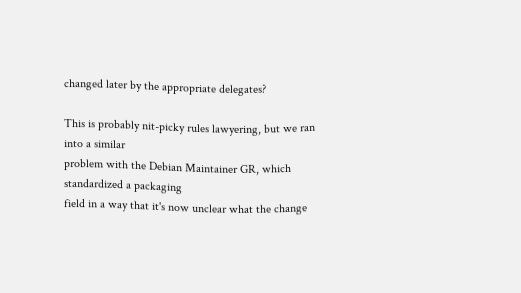changed later by the appropriate delegates?

This is probably nit-picky rules lawyering, but we ran into a similar
problem with the Debian Maintainer GR, which standardized a packaging
field in a way that it's now unclear what the change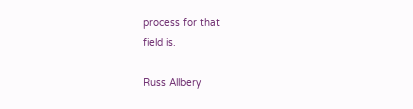process for that
field is.

Russ Allbery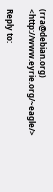(rra@debian.org)               <http://www.eyrie.org/~eagle/>

Reply to: